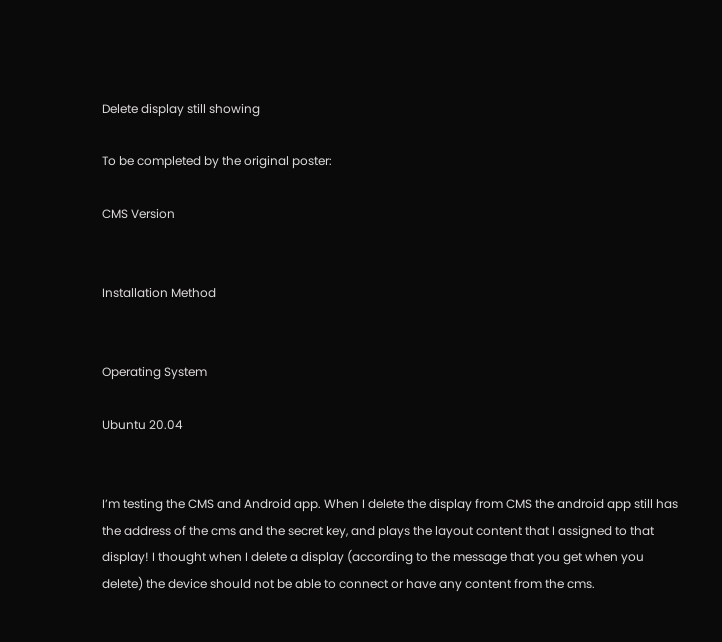Delete display still showing

To be completed by the original poster:

CMS Version


Installation Method


Operating System

Ubuntu 20.04


I’m testing the CMS and Android app. When I delete the display from CMS the android app still has the address of the cms and the secret key, and plays the layout content that I assigned to that display! I thought when I delete a display (according to the message that you get when you delete) the device should not be able to connect or have any content from the cms.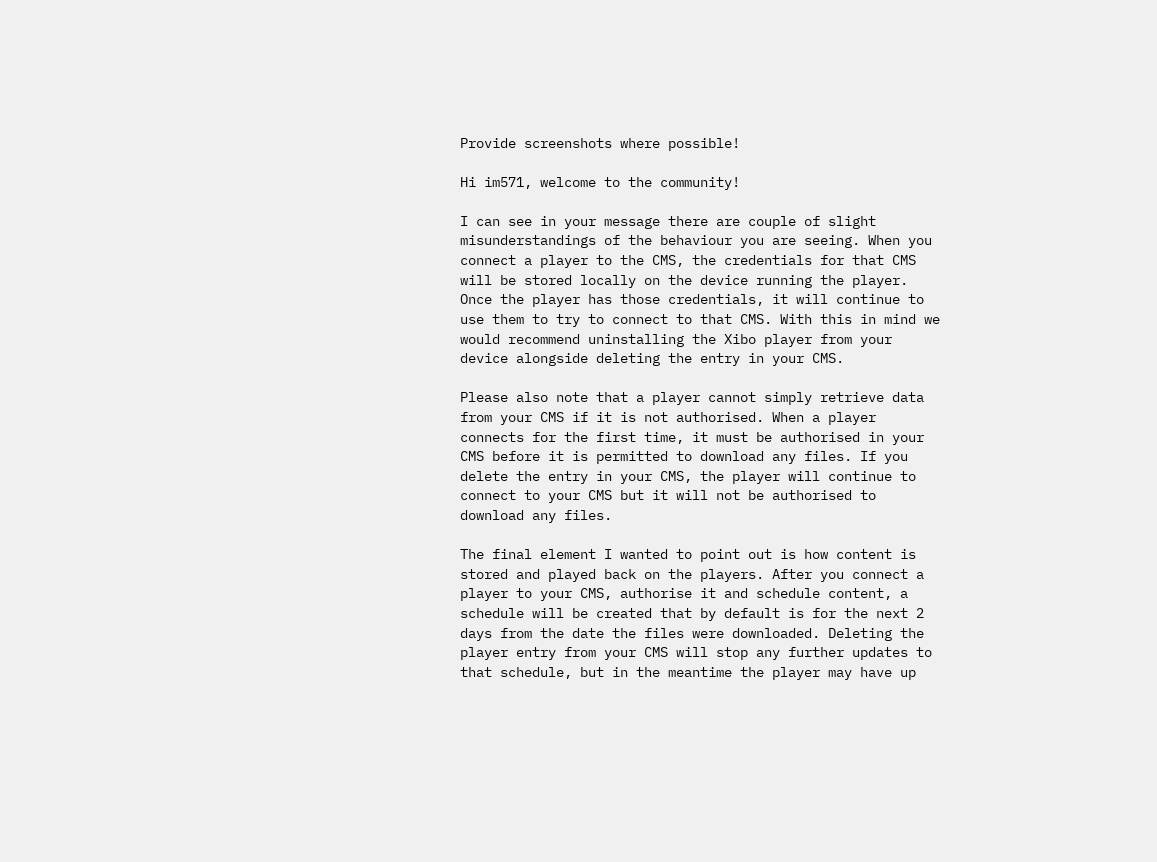Provide screenshots where possible!

Hi im571, welcome to the community!

I can see in your message there are couple of slight misunderstandings of the behaviour you are seeing. When you connect a player to the CMS, the credentials for that CMS will be stored locally on the device running the player. Once the player has those credentials, it will continue to use them to try to connect to that CMS. With this in mind we would recommend uninstalling the Xibo player from your device alongside deleting the entry in your CMS.

Please also note that a player cannot simply retrieve data from your CMS if it is not authorised. When a player connects for the first time, it must be authorised in your CMS before it is permitted to download any files. If you delete the entry in your CMS, the player will continue to connect to your CMS but it will not be authorised to download any files.

The final element I wanted to point out is how content is stored and played back on the players. After you connect a player to your CMS, authorise it and schedule content, a schedule will be created that by default is for the next 2 days from the date the files were downloaded. Deleting the player entry from your CMS will stop any further updates to that schedule, but in the meantime the player may have up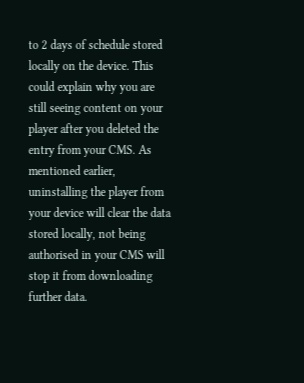to 2 days of schedule stored locally on the device. This could explain why you are still seeing content on your player after you deleted the entry from your CMS. As mentioned earlier, uninstalling the player from your device will clear the data stored locally, not being authorised in your CMS will stop it from downloading further data.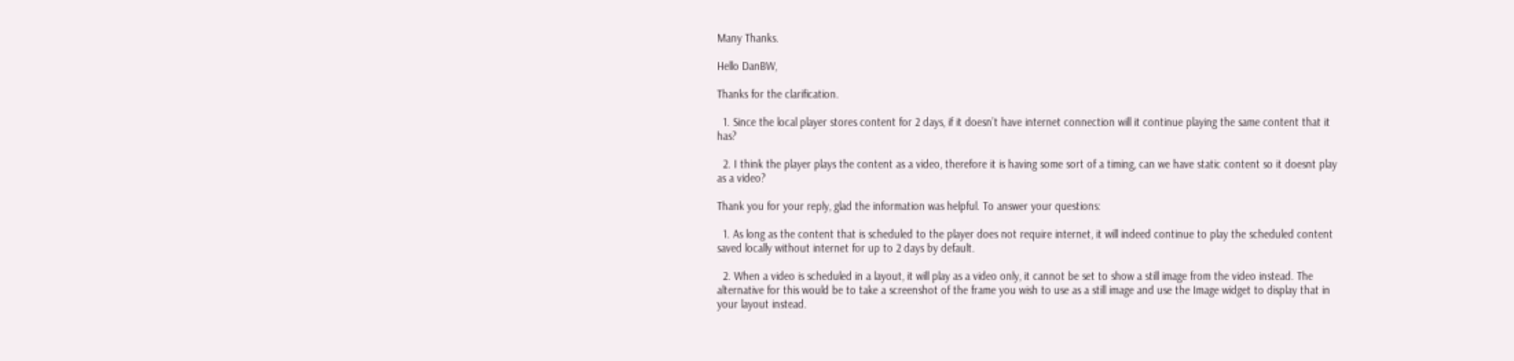Many Thanks.

Hello DanBW,

Thanks for the clarification.

  1. Since the local player stores content for 2 days, if it doesn’t have internet connection will it continue playing the same content that it has?

  2. I think the player plays the content as a video, therefore it is having some sort of a timing, can we have static content so it doesnt play as a video?

Thank you for your reply, glad the information was helpful. To answer your questions:

  1. As long as the content that is scheduled to the player does not require internet, it will indeed continue to play the scheduled content saved locally without internet for up to 2 days by default.

  2. When a video is scheduled in a layout, it will play as a video only, it cannot be set to show a still image from the video instead. The alternative for this would be to take a screenshot of the frame you wish to use as a still image and use the Image widget to display that in your layout instead.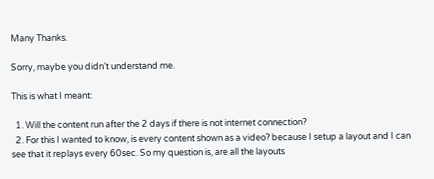Many Thanks.

Sorry, maybe you didn’t understand me.

This is what I meant:

  1. Will the content run after the 2 days if there is not internet connection?
  2. For this I wanted to know, is every content shown as a video? because I setup a layout and I can see that it replays every 60sec. So my question is, are all the layouts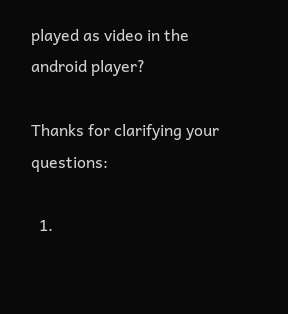played as video in the android player?

Thanks for clarifying your questions:

  1.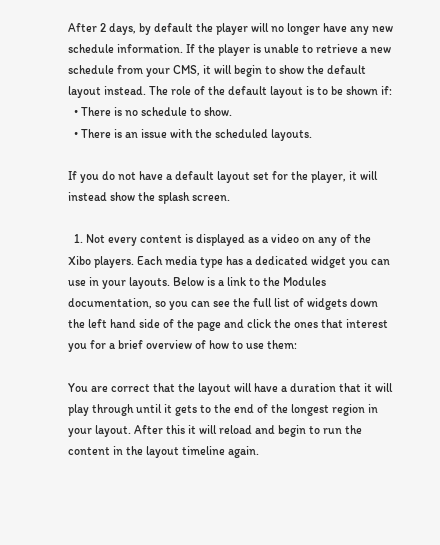After 2 days, by default the player will no longer have any new schedule information. If the player is unable to retrieve a new schedule from your CMS, it will begin to show the default layout instead. The role of the default layout is to be shown if:
  • There is no schedule to show.
  • There is an issue with the scheduled layouts.

If you do not have a default layout set for the player, it will instead show the splash screen.

  1. Not every content is displayed as a video on any of the Xibo players. Each media type has a dedicated widget you can use in your layouts. Below is a link to the Modules documentation, so you can see the full list of widgets down the left hand side of the page and click the ones that interest you for a brief overview of how to use them:

You are correct that the layout will have a duration that it will play through until it gets to the end of the longest region in your layout. After this it will reload and begin to run the content in the layout timeline again.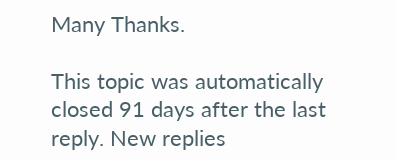Many Thanks.

This topic was automatically closed 91 days after the last reply. New replies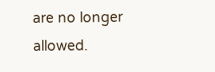are no longer allowed.